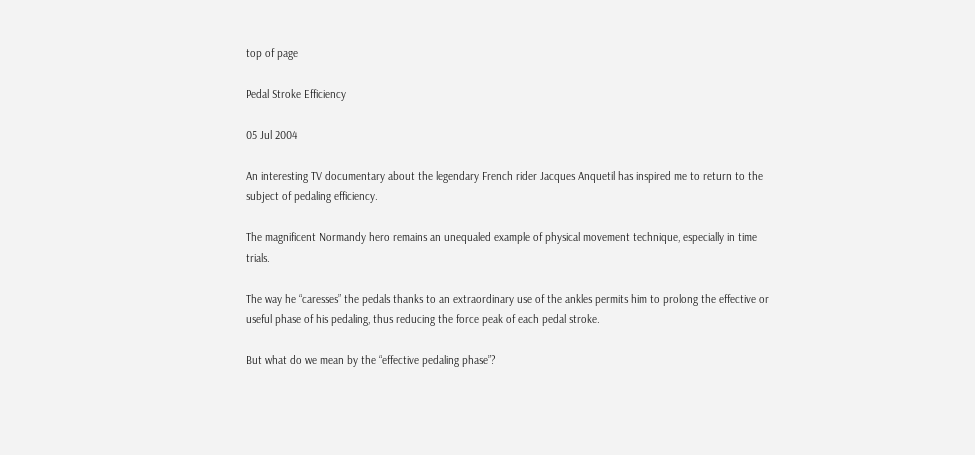top of page

Pedal Stroke Efficiency

05 Jul 2004

An interesting TV documentary about the legendary French rider Jacques Anquetil has inspired me to return to the subject of pedaling efficiency.

The magnificent Normandy hero remains an unequaled example of physical movement technique, especially in time trials.

The way he “caresses” the pedals thanks to an extraordinary use of the ankles permits him to prolong the effective or useful phase of his pedaling, thus reducing the force peak of each pedal stroke.

But what do we mean by the “effective pedaling phase”?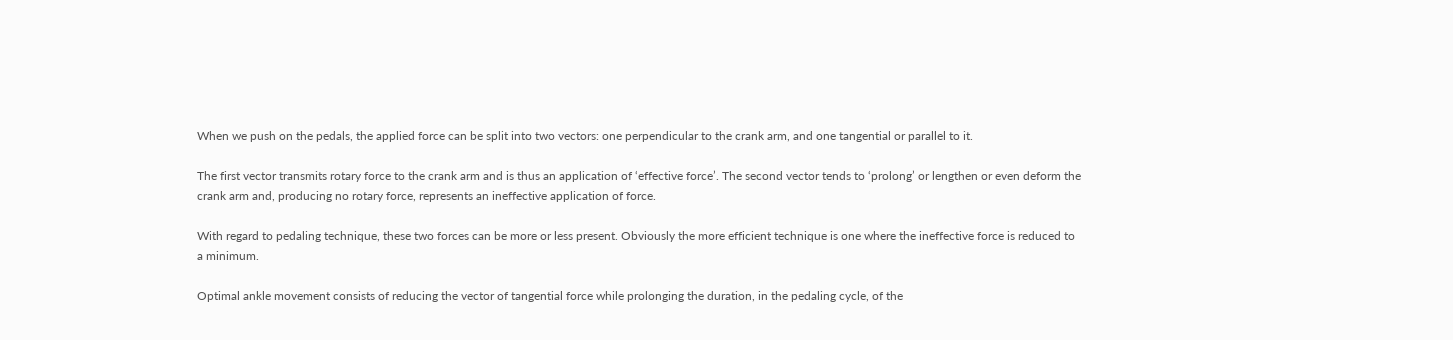When we push on the pedals, the applied force can be split into two vectors: one perpendicular to the crank arm, and one tangential or parallel to it.

The first vector transmits rotary force to the crank arm and is thus an application of ‘effective force’. The second vector tends to ‘prolong’ or lengthen or even deform the crank arm and, producing no rotary force, represents an ineffective application of force.

With regard to pedaling technique, these two forces can be more or less present. Obviously the more efficient technique is one where the ineffective force is reduced to a minimum.

Optimal ankle movement consists of reducing the vector of tangential force while prolonging the duration, in the pedaling cycle, of the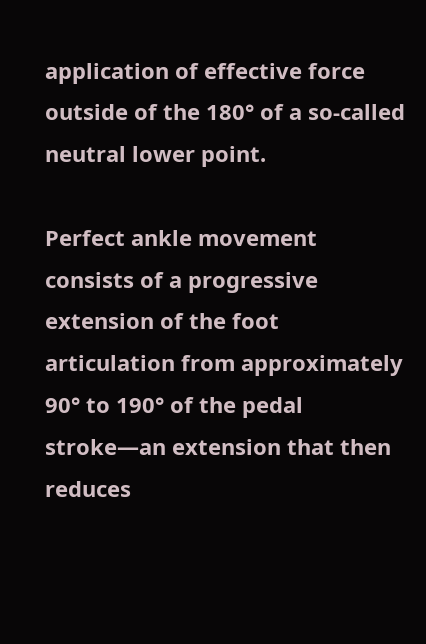application of effective force outside of the 180° of a so-called neutral lower point.

Perfect ankle movement consists of a progressive extension of the foot articulation from approximately 90° to 190° of the pedal stroke—an extension that then reduces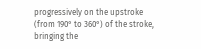progressively on the upstroke (from 190° to 360°) of the stroke, bringing the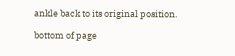ankle back to its original position.

bottom of page